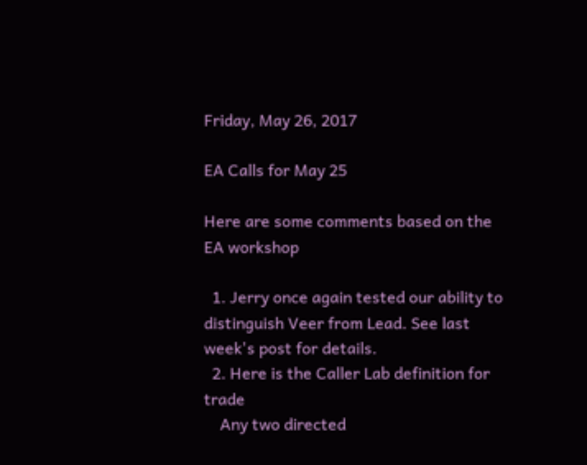Friday, May 26, 2017

EA Calls for May 25

Here are some comments based on the EA workshop

  1. Jerry once again tested our ability to distinguish Veer from Lead. See last week's post for details.
  2. Here is the Caller Lab definition for trade
    Any two directed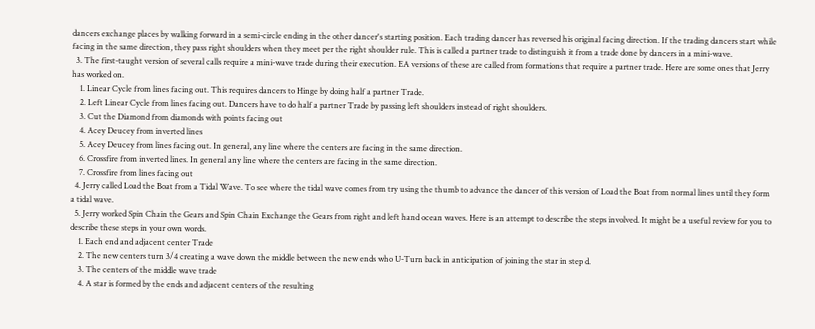dancers exchange places by walking forward in a semi-circle ending in the other dancer's starting position. Each trading dancer has reversed his original facing direction. If the trading dancers start while facing in the same direction, they pass right shoulders when they meet per the right shoulder rule. This is called a partner trade to distinguish it from a trade done by dancers in a mini-wave.
  3. The first-taught version of several calls require a mini-wave trade during their execution. EA versions of these are called from formations that require a partner trade. Here are some ones that Jerry has worked on.
    1. Linear Cycle from lines facing out. This requires dancers to Hinge by doing half a partner Trade.
    2. Left Linear Cycle from lines facing out. Dancers have to do half a partner Trade by passing left shoulders instead of right shoulders.
    3. Cut the Diamond from diamonds with points facing out
    4. Acey Deucey from inverted lines
    5. Acey Deucey from lines facing out. In general, any line where the centers are facing in the same direction.
    6. Crossfire from inverted lines. In general any line where the centers are facing in the same direction.
    7. Crossfire from lines facing out
  4. Jerry called Load the Boat from a Tidal Wave. To see where the tidal wave comes from try using the thumb to advance the dancer of this version of Load the Boat from normal lines until they form a tidal wave.
  5. Jerry worked Spin Chain the Gears and Spin Chain Exchange the Gears from right and left hand ocean waves. Here is an attempt to describe the steps involved. It might be a useful review for you to describe these steps in your own words.
    1. Each end and adjacent center Trade
    2. The new centers turn 3/4 creating a wave down the middle between the new ends who U-Turn back in anticipation of joining the star in step d.
    3. The centers of the middle wave trade
    4. A star is formed by the ends and adjacent centers of the resulting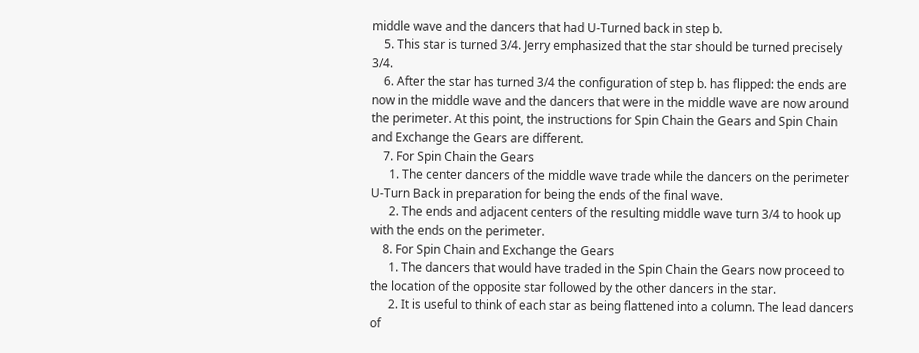middle wave and the dancers that had U-Turned back in step b.
    5. This star is turned 3/4. Jerry emphasized that the star should be turned precisely 3/4.
    6. After the star has turned 3/4 the configuration of step b. has flipped: the ends are now in the middle wave and the dancers that were in the middle wave are now around the perimeter. At this point, the instructions for Spin Chain the Gears and Spin Chain and Exchange the Gears are different.
    7. For Spin Chain the Gears
      1. The center dancers of the middle wave trade while the dancers on the perimeter U-Turn Back in preparation for being the ends of the final wave.
      2. The ends and adjacent centers of the resulting middle wave turn 3/4 to hook up with the ends on the perimeter.
    8. For Spin Chain and Exchange the Gears
      1. The dancers that would have traded in the Spin Chain the Gears now proceed to the location of the opposite star followed by the other dancers in the star.
      2. It is useful to think of each star as being flattened into a column. The lead dancers of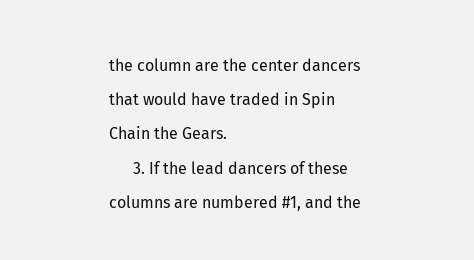the column are the center dancers that would have traded in Spin Chain the Gears.
      3. If the lead dancers of these columns are numbered #1, and the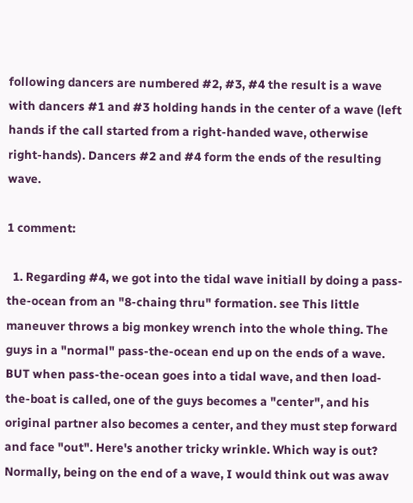following dancers are numbered #2, #3, #4 the result is a wave with dancers #1 and #3 holding hands in the center of a wave (left hands if the call started from a right-handed wave, otherwise right-hands). Dancers #2 and #4 form the ends of the resulting wave.

1 comment:

  1. Regarding #4, we got into the tidal wave initiall by doing a pass-the-ocean from an "8-chaing thru" formation. see This little maneuver throws a big monkey wrench into the whole thing. The guys in a "normal" pass-the-ocean end up on the ends of a wave. BUT when pass-the-ocean goes into a tidal wave, and then load-the-boat is called, one of the guys becomes a "center", and his original partner also becomes a center, and they must step forward and face "out". Here's another tricky wrinkle. Which way is out? Normally, being on the end of a wave, I would think out was awav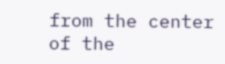from the center of the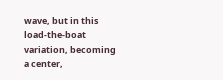wave, but in this load-the-boat variation, becoming a center,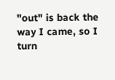"out" is back the way I came, so I turn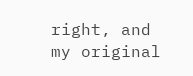right, and my original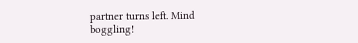partner turns left. Mind boggling!